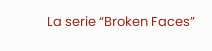La serie “Broken Faces”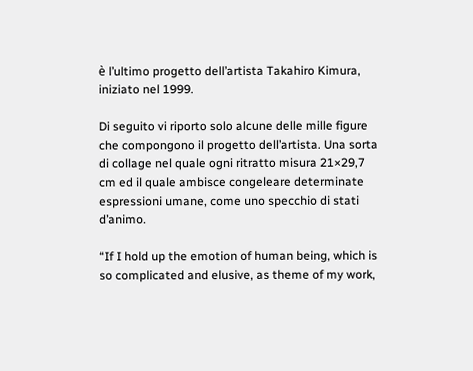è l’ultimo progetto dell’artista Takahiro Kimura, iniziato nel 1999.

Di seguito vi riporto solo alcune delle mille figure che compongono il progetto dell’artista. Una sorta di collage nel quale ogni ritratto misura 21×29,7 cm ed il quale ambisce congeleare determinate espressioni umane, come uno specchio di stati d’animo.

“If I hold up the emotion of human being, which is so complicated and elusive, as theme of my work,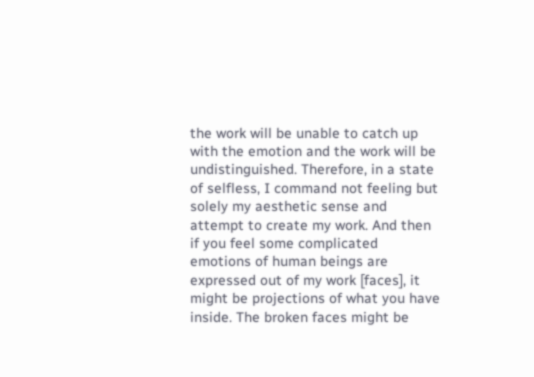the work will be unable to catch up with the emotion and the work will be undistinguished. Therefore, in a state of selfless, I command not feeling but solely my aesthetic sense and attempt to create my work. And then if you feel some complicated emotions of human beings are expressed out of my work [faces], it might be projections of what you have inside. The broken faces might be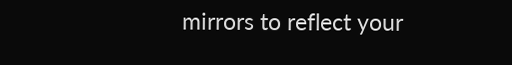mirrors to reflect your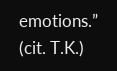emotions.” (cit. T.K.)